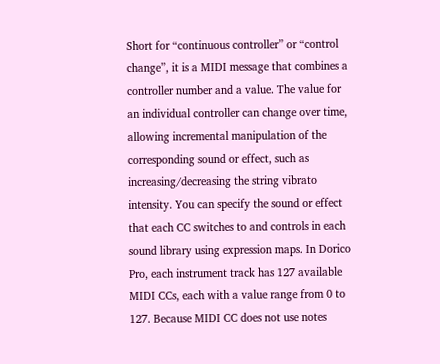Short for “continuous controller” or “control change”, it is a MIDI message that combines a controller number and a value. The value for an individual controller can change over time, allowing incremental manipulation of the corresponding sound or effect, such as increasing/decreasing the string vibrato intensity. You can specify the sound or effect that each CC switches to and controls in each sound library using expression maps. In Dorico Pro, each instrument track has 127 available MIDI CCs, each with a value range from 0 to 127. Because MIDI CC does not use notes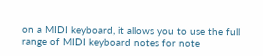on a MIDI keyboard, it allows you to use the full range of MIDI keyboard notes for note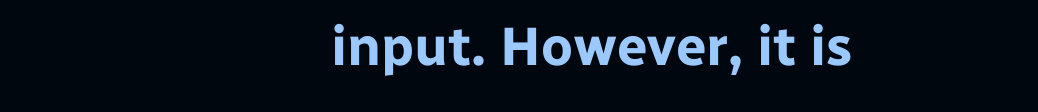input. However, it is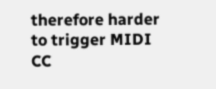therefore harder to trigger MIDI CC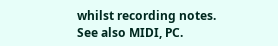whilst recording notes. See also MIDI, PC.